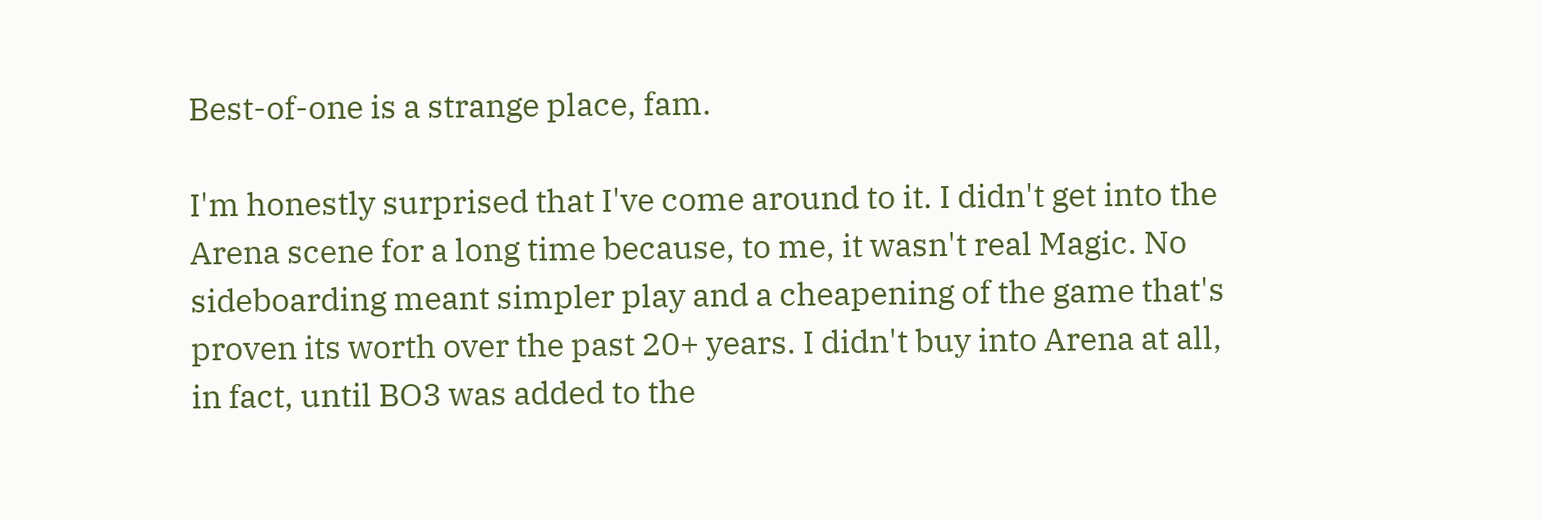Best-of-one is a strange place, fam.

I'm honestly surprised that I've come around to it. I didn't get into the Arena scene for a long time because, to me, it wasn't real Magic. No sideboarding meant simpler play and a cheapening of the game that's proven its worth over the past 20+ years. I didn't buy into Arena at all, in fact, until BO3 was added to the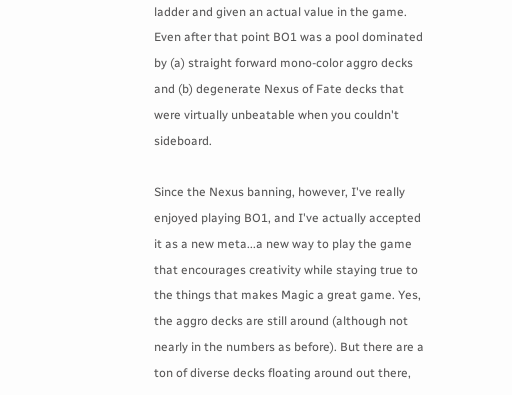ladder and given an actual value in the game. Even after that point BO1 was a pool dominated by (a) straight forward mono-color aggro decks and (b) degenerate Nexus of Fate decks that were virtually unbeatable when you couldn't sideboard.

Since the Nexus banning, however, I've really enjoyed playing BO1, and I've actually accepted it as a new meta...a new way to play the game that encourages creativity while staying true to the things that makes Magic a great game. Yes, the aggro decks are still around (although not nearly in the numbers as before). But there are a ton of diverse decks floating around out there,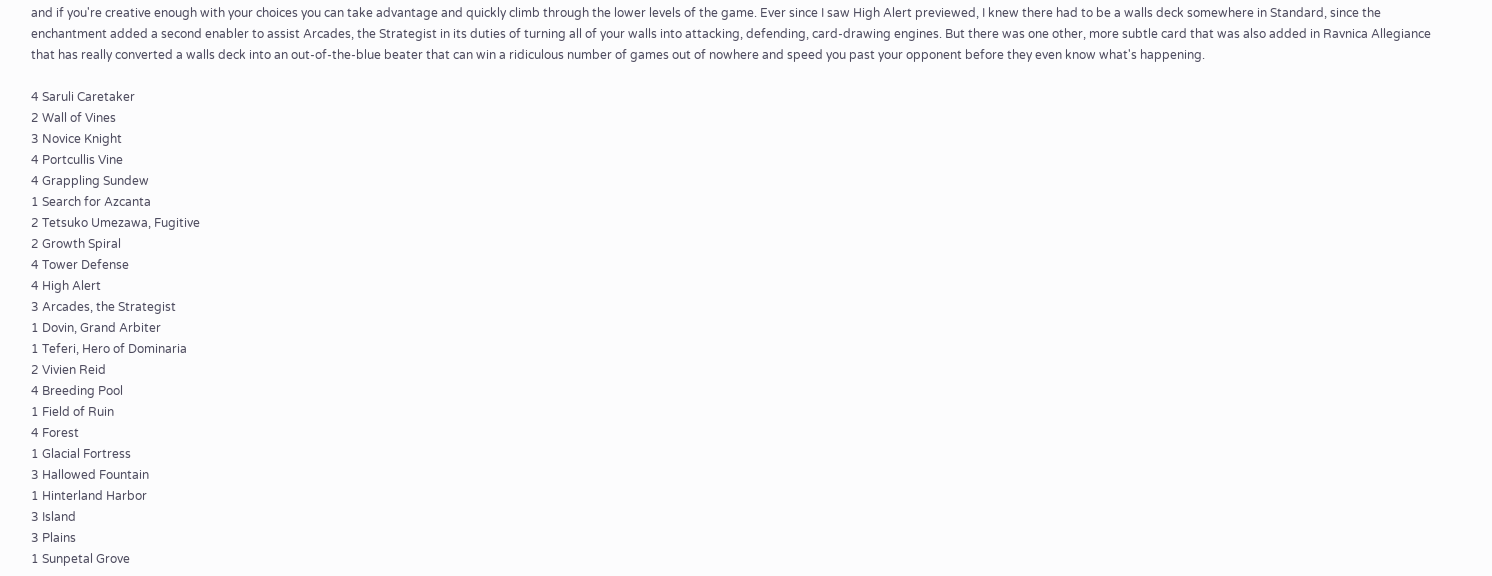and if you're creative enough with your choices you can take advantage and quickly climb through the lower levels of the game. Ever since I saw High Alert previewed, I knew there had to be a walls deck somewhere in Standard, since the enchantment added a second enabler to assist Arcades, the Strategist in its duties of turning all of your walls into attacking, defending, card-drawing engines. But there was one other, more subtle card that was also added in Ravnica Allegiance that has really converted a walls deck into an out-of-the-blue beater that can win a ridiculous number of games out of nowhere and speed you past your opponent before they even know what's happening.

4 Saruli Caretaker
2 Wall of Vines
3 Novice Knight
4 Portcullis Vine
4 Grappling Sundew
1 Search for Azcanta
2 Tetsuko Umezawa, Fugitive
2 Growth Spiral
4 Tower Defense
4 High Alert
3 Arcades, the Strategist
1 Dovin, Grand Arbiter
1 Teferi, Hero of Dominaria
2 Vivien Reid
4 Breeding Pool
1 Field of Ruin
4 Forest
1 Glacial Fortress
3 Hallowed Fountain
1 Hinterland Harbor
3 Island
3 Plains
1 Sunpetal Grove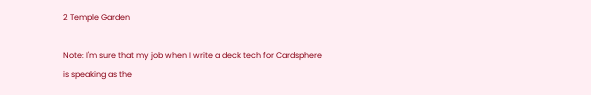2 Temple Garden

Note: I'm sure that my job when I write a deck tech for Cardsphere is speaking as the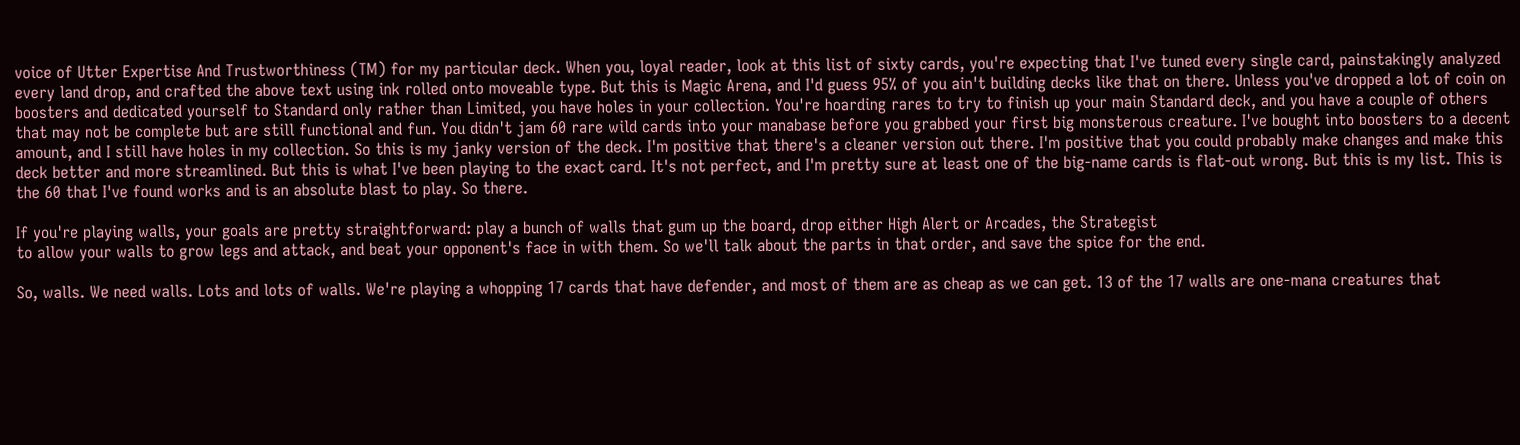voice of Utter Expertise And Trustworthiness (TM) for my particular deck. When you, loyal reader, look at this list of sixty cards, you're expecting that I've tuned every single card, painstakingly analyzed every land drop, and crafted the above text using ink rolled onto moveable type. But this is Magic Arena, and I'd guess 95% of you ain't building decks like that on there. Unless you've dropped a lot of coin on boosters and dedicated yourself to Standard only rather than Limited, you have holes in your collection. You're hoarding rares to try to finish up your main Standard deck, and you have a couple of others that may not be complete but are still functional and fun. You didn't jam 60 rare wild cards into your manabase before you grabbed your first big monsterous creature. I've bought into boosters to a decent amount, and I still have holes in my collection. So this is my janky version of the deck. I'm positive that there's a cleaner version out there. I'm positive that you could probably make changes and make this deck better and more streamlined. But this is what I've been playing to the exact card. It's not perfect, and I'm pretty sure at least one of the big-name cards is flat-out wrong. But this is my list. This is the 60 that I've found works and is an absolute blast to play. So there.

If you're playing walls, your goals are pretty straightforward: play a bunch of walls that gum up the board, drop either High Alert or Arcades, the Strategist
to allow your walls to grow legs and attack, and beat your opponent's face in with them. So we'll talk about the parts in that order, and save the spice for the end.

So, walls. We need walls. Lots and lots of walls. We're playing a whopping 17 cards that have defender, and most of them are as cheap as we can get. 13 of the 17 walls are one-mana creatures that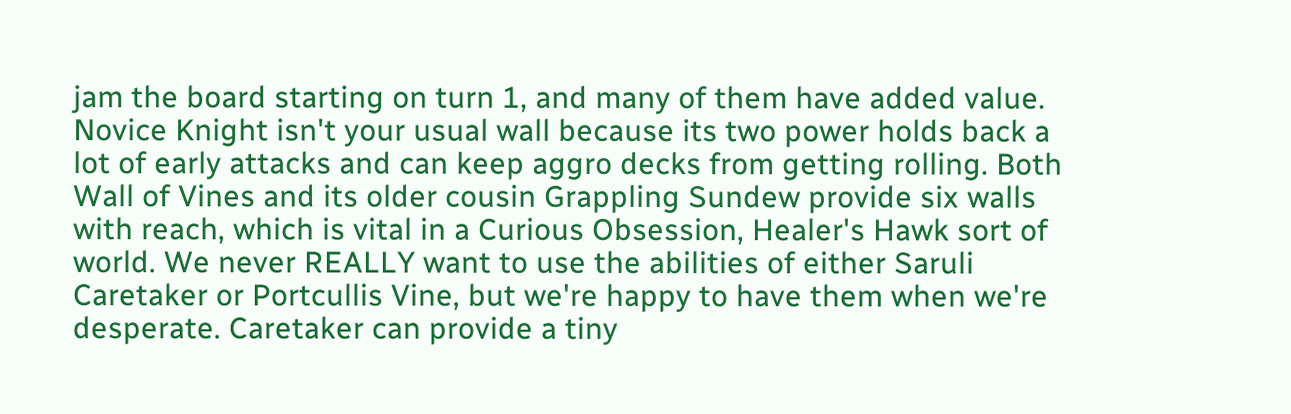jam the board starting on turn 1, and many of them have added value. Novice Knight isn't your usual wall because its two power holds back a lot of early attacks and can keep aggro decks from getting rolling. Both Wall of Vines and its older cousin Grappling Sundew provide six walls with reach, which is vital in a Curious Obsession, Healer's Hawk sort of world. We never REALLY want to use the abilities of either Saruli Caretaker or Portcullis Vine, but we're happy to have them when we're desperate. Caretaker can provide a tiny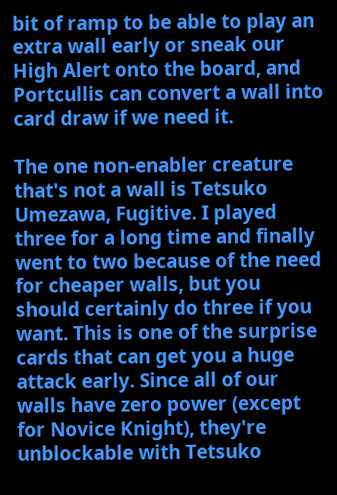bit of ramp to be able to play an extra wall early or sneak our High Alert onto the board, and Portcullis can convert a wall into card draw if we need it.

The one non-enabler creature that's not a wall is Tetsuko Umezawa, Fugitive. I played three for a long time and finally went to two because of the need for cheaper walls, but you should certainly do three if you want. This is one of the surprise cards that can get you a huge attack early. Since all of our walls have zero power (except for Novice Knight), they're unblockable with Tetsuko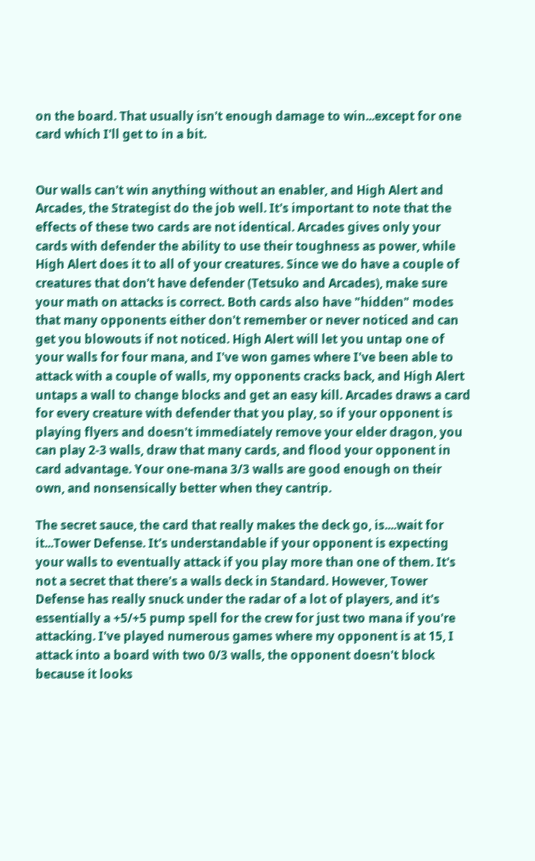on the board. That usually isn't enough damage to win...except for one card which I'll get to in a bit.


Our walls can't win anything without an enabler, and High Alert and Arcades, the Strategist do the job well. It's important to note that the effects of these two cards are not identical. Arcades gives only your cards with defender the ability to use their toughness as power, while High Alert does it to all of your creatures. Since we do have a couple of creatures that don't have defender (Tetsuko and Arcades), make sure your math on attacks is correct. Both cards also have "hidden" modes that many opponents either don't remember or never noticed and can get you blowouts if not noticed. High Alert will let you untap one of your walls for four mana, and I've won games where I've been able to attack with a couple of walls, my opponents cracks back, and High Alert untaps a wall to change blocks and get an easy kill. Arcades draws a card for every creature with defender that you play, so if your opponent is playing flyers and doesn't immediately remove your elder dragon, you can play 2-3 walls, draw that many cards, and flood your opponent in card advantage. Your one-mana 3/3 walls are good enough on their own, and nonsensically better when they cantrip.

The secret sauce, the card that really makes the deck go, is....wait for it...Tower Defense. It's understandable if your opponent is expecting your walls to eventually attack if you play more than one of them. It's not a secret that there's a walls deck in Standard. However, Tower Defense has really snuck under the radar of a lot of players, and it's essentially a +5/+5 pump spell for the crew for just two mana if you're attacking. I've played numerous games where my opponent is at 15, I attack into a board with two 0/3 walls, the opponent doesn't block because it looks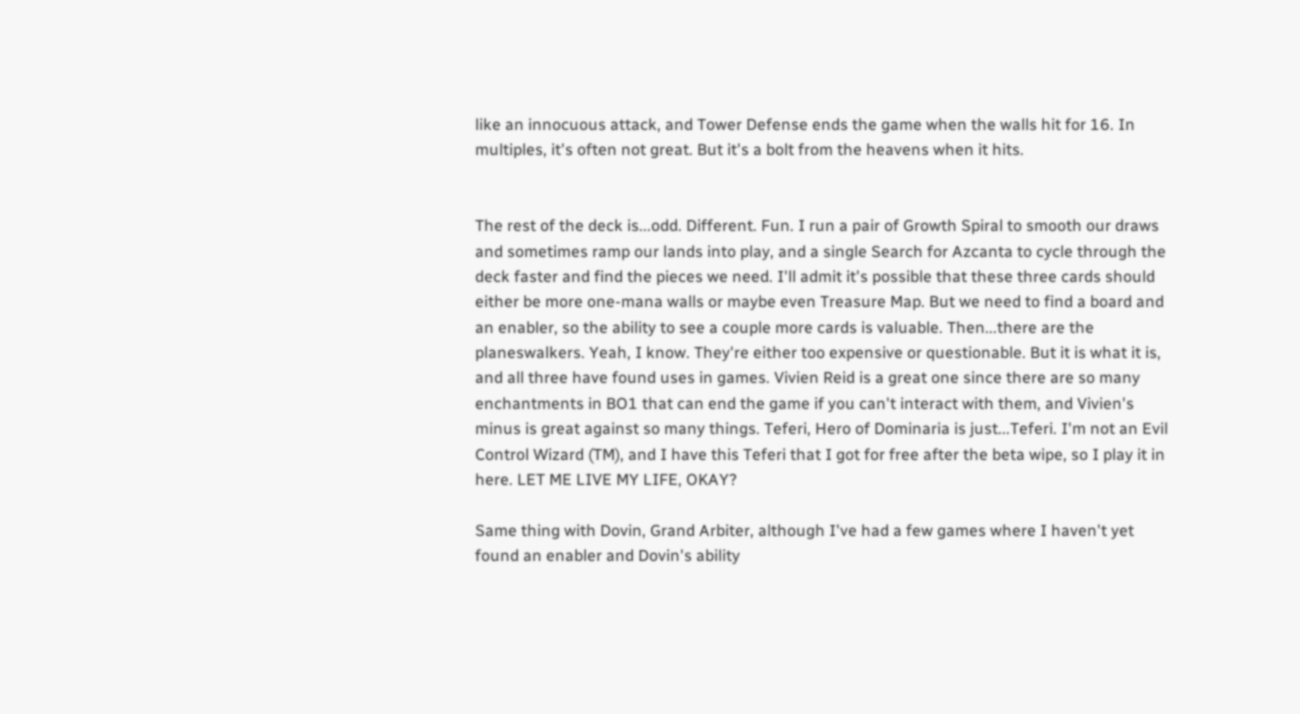like an innocuous attack, and Tower Defense ends the game when the walls hit for 16. In multiples, it's often not great. But it's a bolt from the heavens when it hits.


The rest of the deck is...odd. Different. Fun. I run a pair of Growth Spiral to smooth our draws and sometimes ramp our lands into play, and a single Search for Azcanta to cycle through the deck faster and find the pieces we need. I'll admit it's possible that these three cards should either be more one-mana walls or maybe even Treasure Map. But we need to find a board and an enabler, so the ability to see a couple more cards is valuable. Then...there are the planeswalkers. Yeah, I know. They're either too expensive or questionable. But it is what it is, and all three have found uses in games. Vivien Reid is a great one since there are so many enchantments in BO1 that can end the game if you can't interact with them, and Vivien's minus is great against so many things. Teferi, Hero of Dominaria is just...Teferi. I'm not an Evil Control Wizard (TM), and I have this Teferi that I got for free after the beta wipe, so I play it in here. LET ME LIVE MY LIFE, OKAY?

Same thing with Dovin, Grand Arbiter, although I've had a few games where I haven't yet found an enabler and Dovin's ability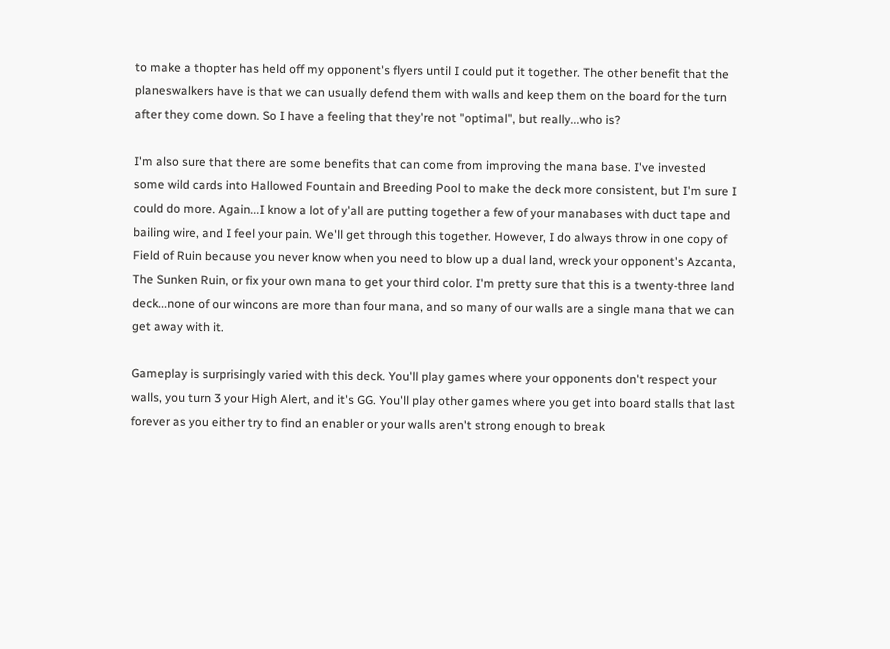to make a thopter has held off my opponent's flyers until I could put it together. The other benefit that the planeswalkers have is that we can usually defend them with walls and keep them on the board for the turn after they come down. So I have a feeling that they're not "optimal", but really...who is?

I'm also sure that there are some benefits that can come from improving the mana base. I've invested some wild cards into Hallowed Fountain and Breeding Pool to make the deck more consistent, but I'm sure I could do more. Again...I know a lot of y'all are putting together a few of your manabases with duct tape and bailing wire, and I feel your pain. We'll get through this together. However, I do always throw in one copy of Field of Ruin because you never know when you need to blow up a dual land, wreck your opponent's Azcanta, The Sunken Ruin, or fix your own mana to get your third color. I'm pretty sure that this is a twenty-three land deck...none of our wincons are more than four mana, and so many of our walls are a single mana that we can get away with it.

Gameplay is surprisingly varied with this deck. You'll play games where your opponents don't respect your walls, you turn 3 your High Alert, and it's GG. You'll play other games where you get into board stalls that last forever as you either try to find an enabler or your walls aren't strong enough to break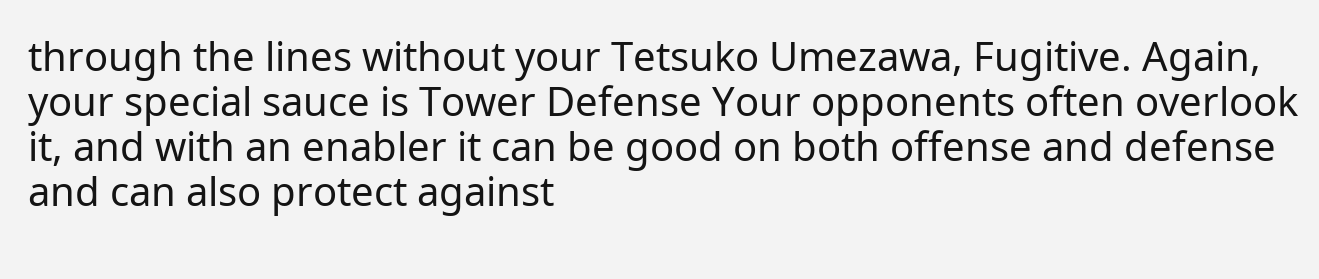through the lines without your Tetsuko Umezawa, Fugitive. Again, your special sauce is Tower Defense Your opponents often overlook it, and with an enabler it can be good on both offense and defense and can also protect against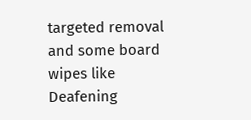targeted removal and some board wipes like Deafening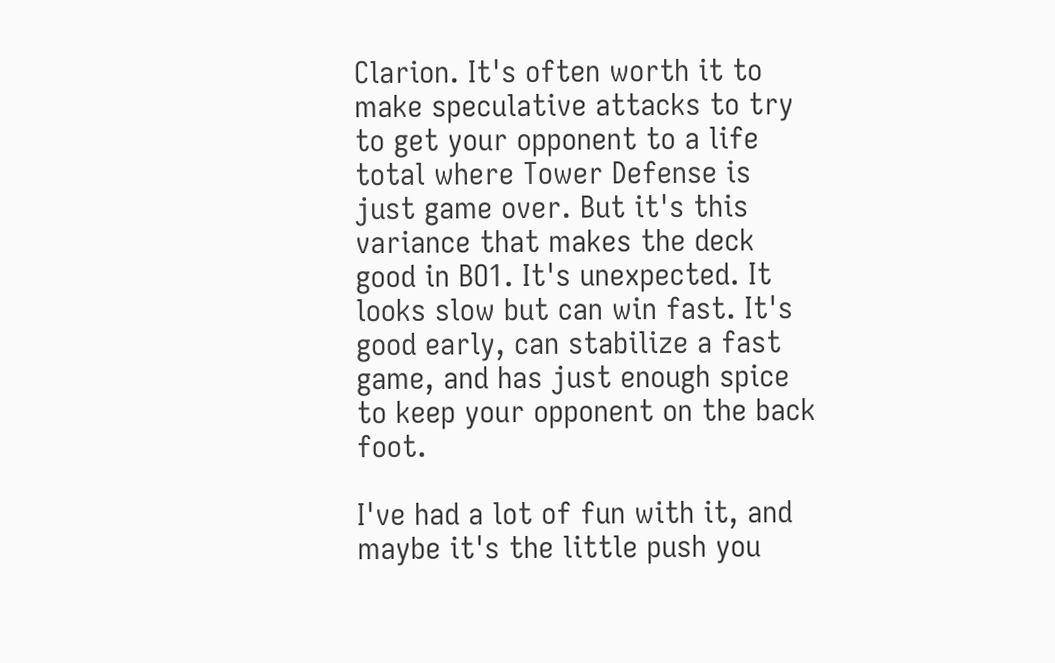Clarion. It's often worth it to make speculative attacks to try to get your opponent to a life total where Tower Defense is just game over. But it's this variance that makes the deck good in BO1. It's unexpected. It looks slow but can win fast. It's good early, can stabilize a fast game, and has just enough spice to keep your opponent on the back foot.

I've had a lot of fun with it, and maybe it's the little push you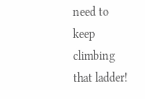need to keep climbing that ladder!